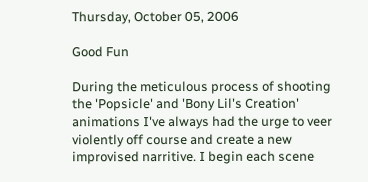Thursday, October 05, 2006

Good Fun

During the meticulous process of shooting the 'Popsicle' and 'Bony Lil's Creation' animations I've always had the urge to veer violently off course and create a new improvised narritive. I begin each scene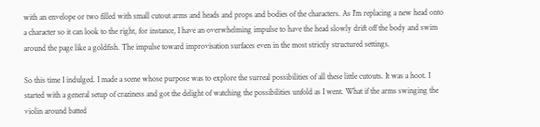with an envelope or two filled with small cutout arms and heads and props and bodies of the characters. As I'm replacing a new head onto a character so it can look to the right, for instance, I have an overwhelming impulse to have the head slowly drift off the body and swim around the page like a goldfish. The impulse toward improvisation surfaces even in the most strictly structured settings.

So this time I indulged. I made a scene whose purpose was to explore the surreal possibilities of all these little cutouts. It was a hoot. I started with a general setup of craziness and got the delight of watching the possibilities unfold as I went. What if the arms swinging the violin around batted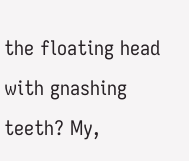the floating head with gnashing teeth? My,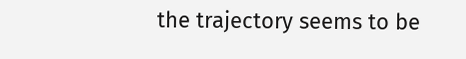the trajectory seems to be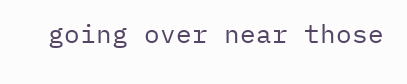going over near those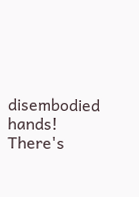disembodied hands! There's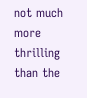not much more thrilling than the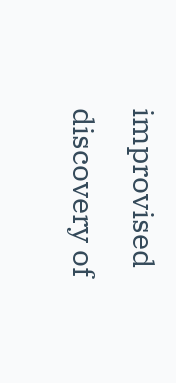improvised discovery of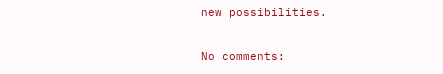new possibilities.

No comments: